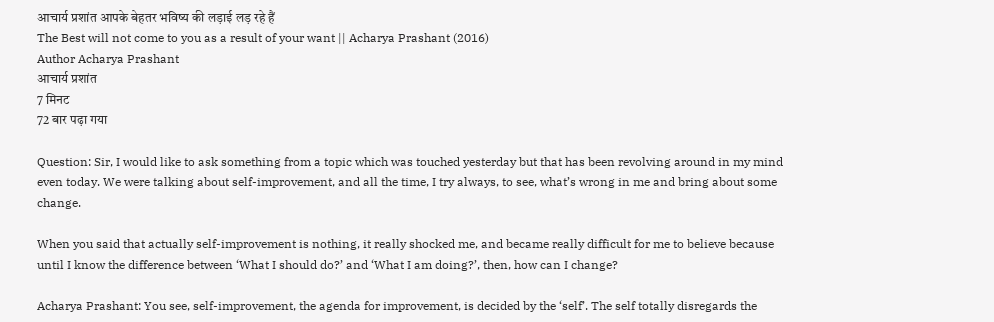आचार्य प्रशांत आपके बेहतर भविष्य की लड़ाई लड़ रहे हैं
The Best will not come to you as a result of your want || Acharya Prashant (2016)
Author Acharya Prashant
आचार्य प्रशांत
7 मिनट
72 बार पढ़ा गया

Question: Sir, I would like to ask something from a topic which was touched yesterday but that has been revolving around in my mind even today. We were talking about self-improvement, and all the time, I try always, to see, what’s wrong in me and bring about some change.

When you said that actually self-improvement is nothing, it really shocked me, and became really difficult for me to believe because until I know the difference between ‘What I should do?’ and ‘What I am doing?’, then, how can I change?

Acharya Prashant: You see, self-improvement, the agenda for improvement, is decided by the ‘self’. The self totally disregards the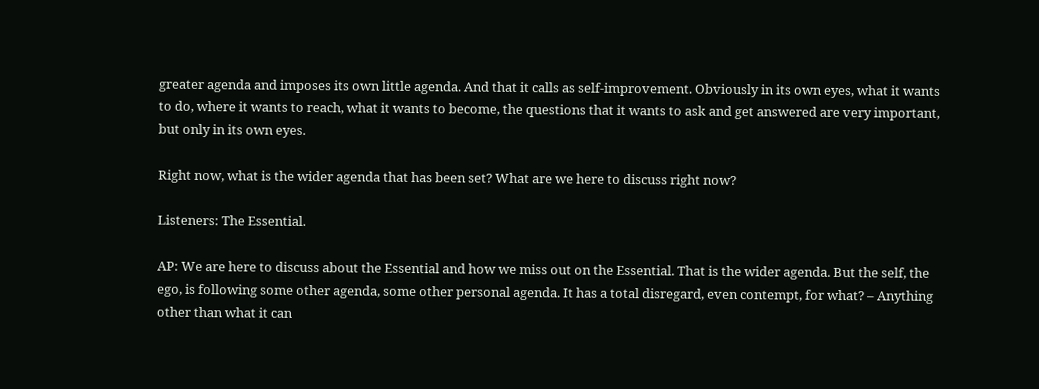greater agenda and imposes its own little agenda. And that it calls as self-improvement. Obviously in its own eyes, what it wants to do, where it wants to reach, what it wants to become, the questions that it wants to ask and get answered are very important, but only in its own eyes.

Right now, what is the wider agenda that has been set? What are we here to discuss right now?

Listeners: The Essential.

AP: We are here to discuss about the Essential and how we miss out on the Essential. That is the wider agenda. But the self, the ego, is following some other agenda, some other personal agenda. It has a total disregard, even contempt, for what? – Anything other than what it can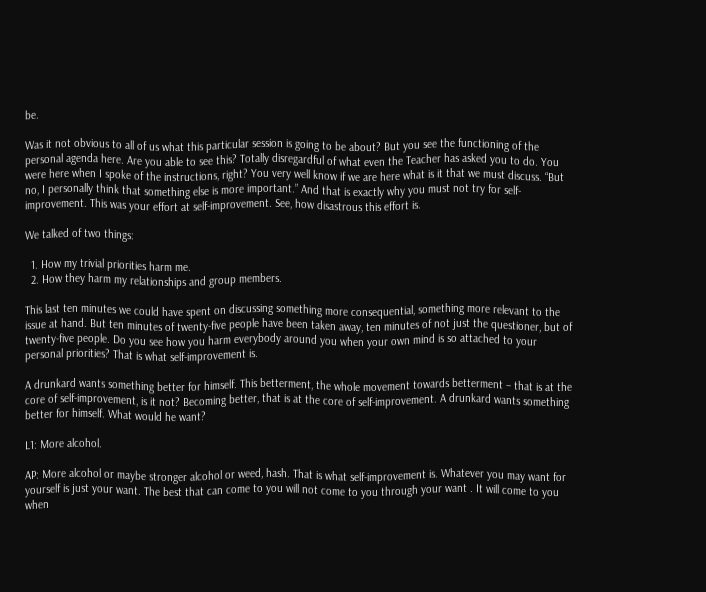be.

Was it not obvious to all of us what this particular session is going to be about? But you see the functioning of the personal agenda here. Are you able to see this? Totally disregardful of what even the Teacher has asked you to do. You were here when I spoke of the instructions, right? You very well know if we are here what is it that we must discuss. “But no, I personally think that something else is more important.” And that is exactly why you must not try for self-improvement. This was your effort at self-improvement. See, how disastrous this effort is.

We talked of two things:

  1. How my trivial priorities harm me.
  2. How they harm my relationships and group members.

This last ten minutes we could have spent on discussing something more consequential, something more relevant to the issue at hand. But ten minutes of twenty-five people have been taken away, ten minutes of not just the questioner, but of twenty-five people. Do you see how you harm everybody around you when your own mind is so attached to your personal priorities? That is what self-improvement is.

A drunkard wants something better for himself. This betterment, the whole movement towards betterment – that is at the core of self-improvement, is it not? Becoming better, that is at the core of self-improvement. A drunkard wants something better for himself. What would he want?

L1: More alcohol.

AP: More alcohol or maybe stronger alcohol or weed, hash. That is what self-improvement is. Whatever you may want for yourself is just your want. The best that can come to you will not come to you through your want . It will come to you when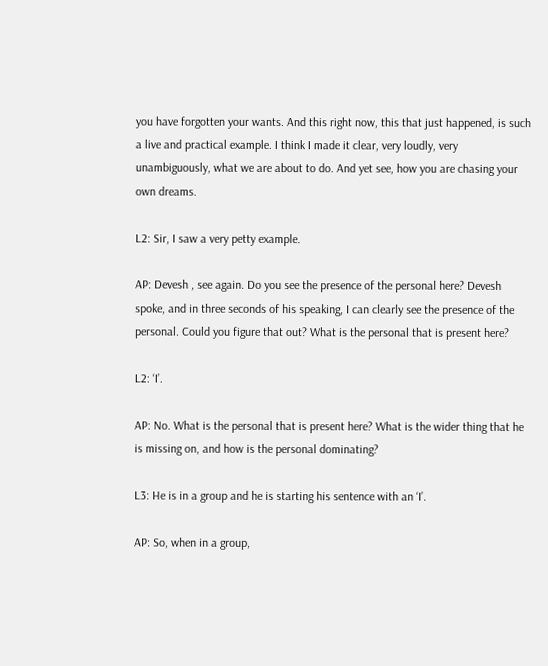you have forgotten your wants. And this right now, this that just happened, is such a live and practical example. I think I made it clear, very loudly, very unambiguously, what we are about to do. And yet see, how you are chasing your own dreams.

L2: Sir, I saw a very petty example.

AP: Devesh , see again. Do you see the presence of the personal here? Devesh spoke, and in three seconds of his speaking, I can clearly see the presence of the personal. Could you figure that out? What is the personal that is present here?

L2: ‘I’.

AP: No. What is the personal that is present here? What is the wider thing that he is missing on, and how is the personal dominating?

L3: He is in a group and he is starting his sentence with an ‘I’.

AP: So, when in a group,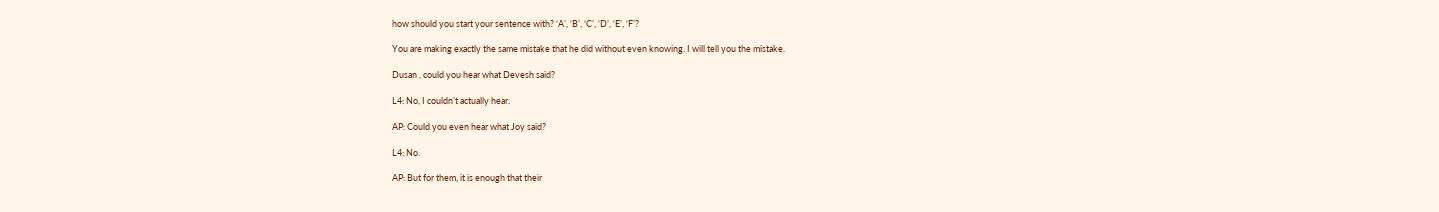how should you start your sentence with? ‘A’, ‘B’, ‘C’, ‘D’, ‘E’, ‘F’?

You are making exactly the same mistake that he did without even knowing. I will tell you the mistake.

Dusan , could you hear what Devesh said?

L4: No, I couldn’t actually hear.

AP: Could you even hear what Joy said?

L4: No.

AP: But for them, it is enough that their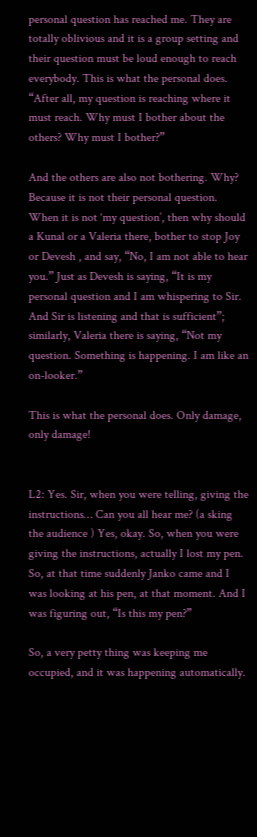personal question has reached me. They are totally oblivious and it is a group setting and their question must be loud enough to reach everybody. This is what the personal does. “After all, my question is reaching where it must reach. Why must I bother about the others? Why must I bother?”

And the others are also not bothering. Why? Because it is not their personal question. When it is not ‘my question’, then why should a Kunal or a Valeria there, bother to stop Joy or Devesh , and say, “No, I am not able to hear you.” Just as Devesh is saying, “It is my personal question and I am whispering to Sir. And Sir is listening and that is sufficient”; similarly, Valeria there is saying, “Not my question. Something is happening. I am like an on-looker.”

This is what the personal does. Only damage, only damage!


L2: Yes. Sir, when you were telling, giving the instructions… Can you all hear me? (a sking the audience ) Yes, okay. So, when you were giving the instructions, actually I lost my pen. So, at that time suddenly Janko came and I was looking at his pen, at that moment. And I was figuring out, “Is this my pen?”

So, a very petty thing was keeping me occupied, and it was happening automatically.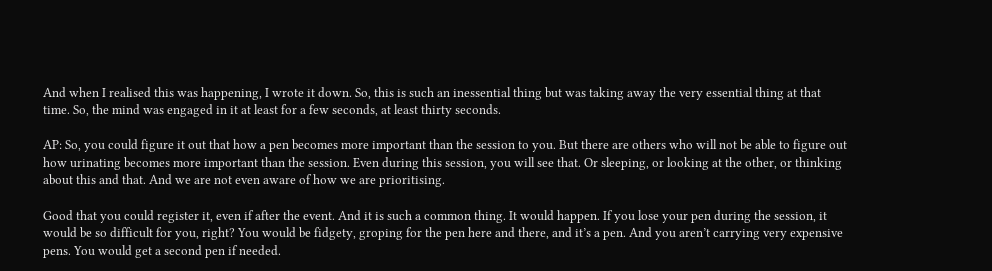And when I realised this was happening, I wrote it down. So, this is such an inessential thing but was taking away the very essential thing at that time. So, the mind was engaged in it at least for a few seconds, at least thirty seconds.

AP: So, you could figure it out that how a pen becomes more important than the session to you. But there are others who will not be able to figure out how urinating becomes more important than the session. Even during this session, you will see that. Or sleeping, or looking at the other, or thinking about this and that. And we are not even aware of how we are prioritising.

Good that you could register it, even if after the event. And it is such a common thing. It would happen. If you lose your pen during the session, it would be so difficult for you, right? You would be fidgety, groping for the pen here and there, and it’s a pen. And you aren’t carrying very expensive pens. You would get a second pen if needed.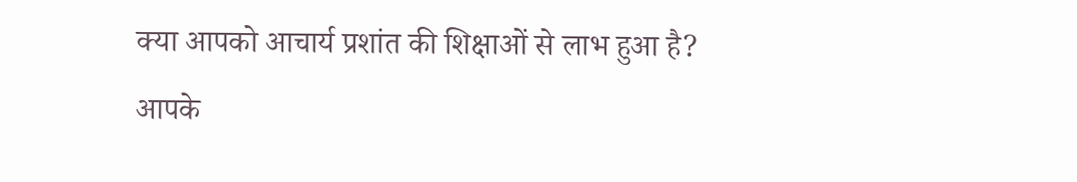क्या आपको आचार्य प्रशांत की शिक्षाओं से लाभ हुआ है?
आपके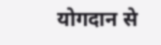योगदान से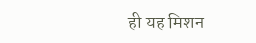ही यह मिशन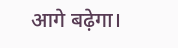आगे बढ़ेगा।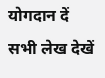योगदान दें
सभी लेख देखें